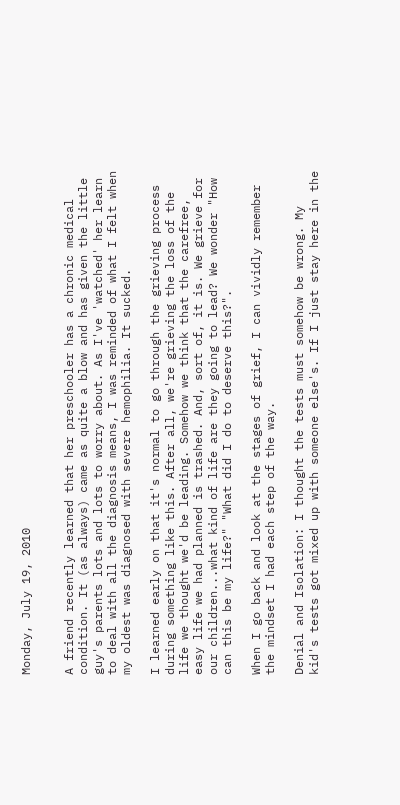Monday, July 19, 2010


A friend recently learned that her preschooler has a chronic medical condition. It (as always) came as quite a blow and has given the little guy's parents lots and lots to worry about. As I've 'watched' her learn to deal with all the diagnosis means, I was reminded of what I felt when my oldest was diagnosed with severe hemophilia. It sucked.

I learned early on that it's normal to go through the grieving process during something like this. After all, we're grieving the loss of the life we thought we'd be leading. Somehow we think that the carefree, easy life we had planned is trashed. And, sort of, it is. We grieve for our children...what kind of life are they going to lead? We wonder "How can this be my life?" "What did I do to deserve this?".

When I go back and look at the stages of grief, I can vividly remember the mindset I had each step of the way.

Denial and Isolation: I thought the tests must somehow be wrong. My kid's tests got mixed up with someone else's. If I just stay here in the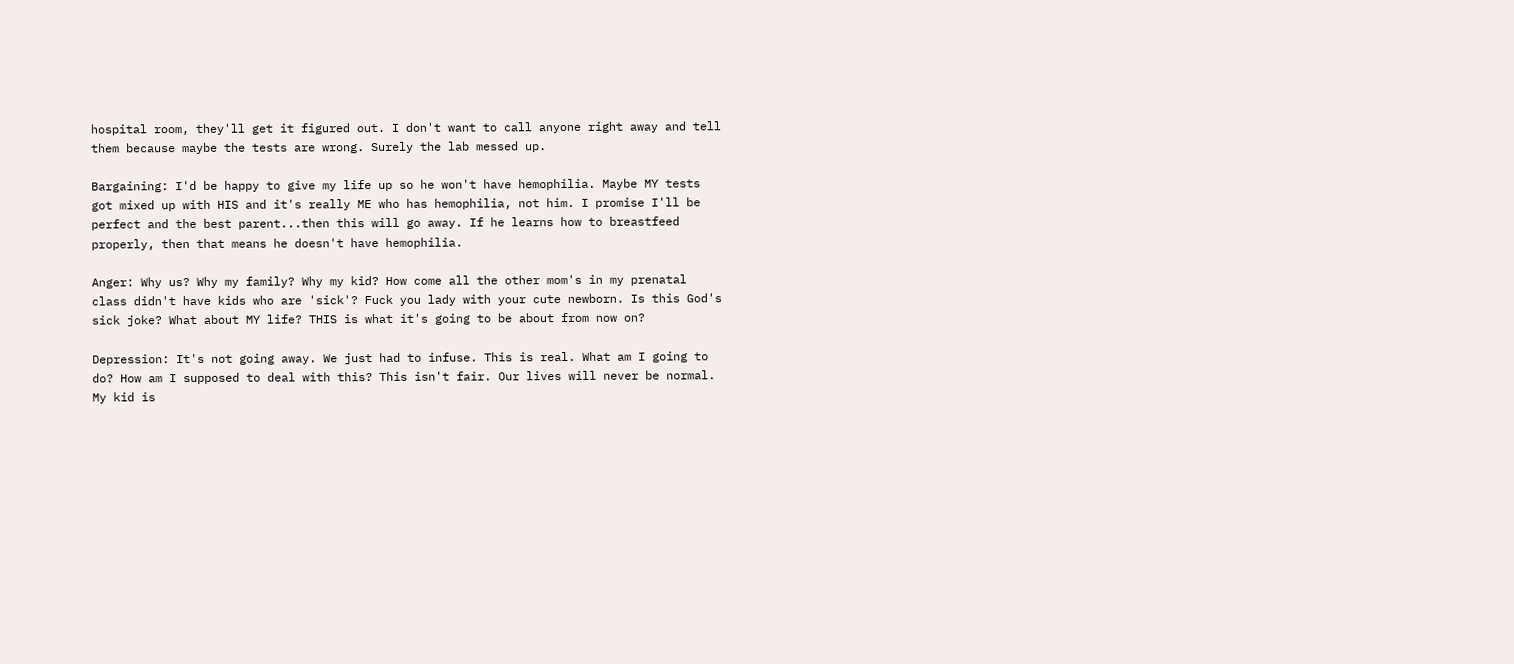hospital room, they'll get it figured out. I don't want to call anyone right away and tell them because maybe the tests are wrong. Surely the lab messed up.

Bargaining: I'd be happy to give my life up so he won't have hemophilia. Maybe MY tests got mixed up with HIS and it's really ME who has hemophilia, not him. I promise I'll be perfect and the best parent...then this will go away. If he learns how to breastfeed properly, then that means he doesn't have hemophilia.

Anger: Why us? Why my family? Why my kid? How come all the other mom's in my prenatal class didn't have kids who are 'sick'? Fuck you lady with your cute newborn. Is this God's sick joke? What about MY life? THIS is what it's going to be about from now on?

Depression: It's not going away. We just had to infuse. This is real. What am I going to do? How am I supposed to deal with this? This isn't fair. Our lives will never be normal. My kid is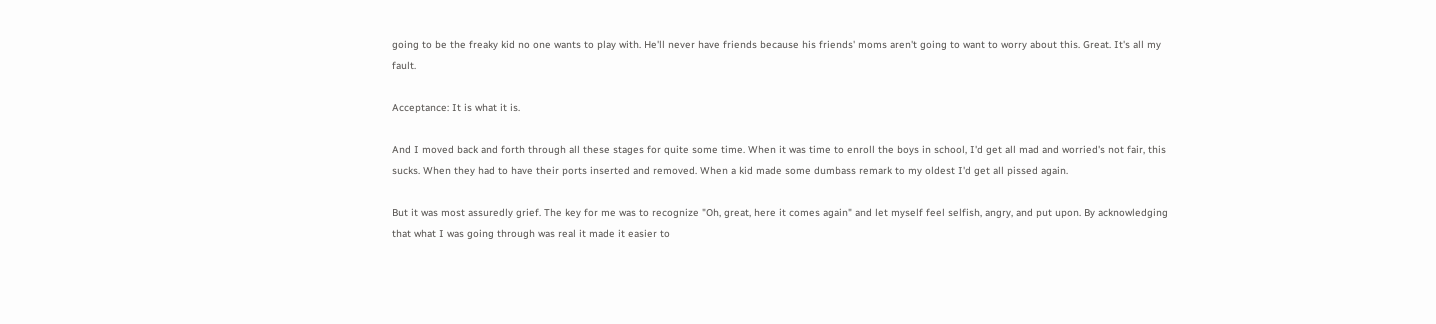going to be the freaky kid no one wants to play with. He'll never have friends because his friends' moms aren't going to want to worry about this. Great. It's all my fault.

Acceptance: It is what it is.

And I moved back and forth through all these stages for quite some time. When it was time to enroll the boys in school, I'd get all mad and worried's not fair, this sucks. When they had to have their ports inserted and removed. When a kid made some dumbass remark to my oldest I'd get all pissed again.

But it was most assuredly grief. The key for me was to recognize "Oh, great, here it comes again" and let myself feel selfish, angry, and put upon. By acknowledging that what I was going through was real it made it easier to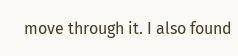move through it. I also found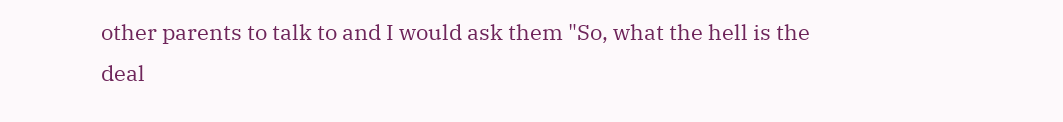other parents to talk to and I would ask them "So, what the hell is the deal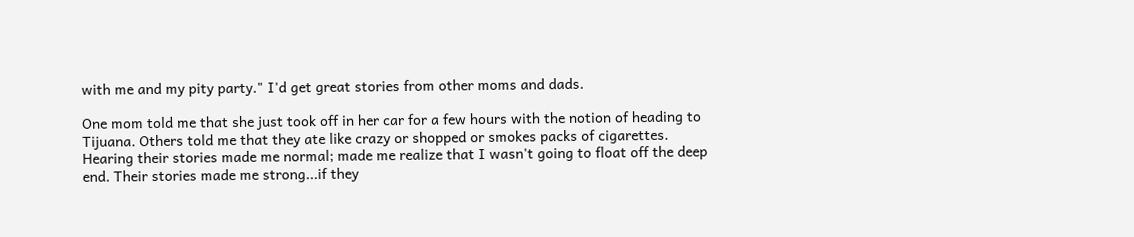with me and my pity party." I'd get great stories from other moms and dads.

One mom told me that she just took off in her car for a few hours with the notion of heading to Tijuana. Others told me that they ate like crazy or shopped or smokes packs of cigarettes. Hearing their stories made me normal; made me realize that I wasn't going to float off the deep end. Their stories made me strong...if they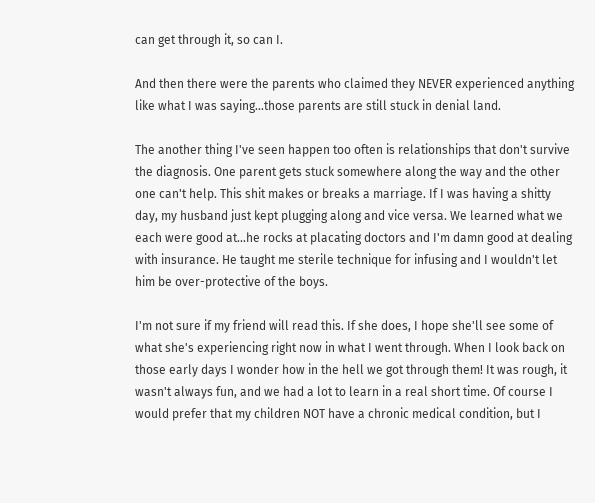can get through it, so can I.

And then there were the parents who claimed they NEVER experienced anything like what I was saying...those parents are still stuck in denial land.

The another thing I've seen happen too often is relationships that don't survive the diagnosis. One parent gets stuck somewhere along the way and the other one can't help. This shit makes or breaks a marriage. If I was having a shitty day, my husband just kept plugging along and vice versa. We learned what we each were good at...he rocks at placating doctors and I'm damn good at dealing with insurance. He taught me sterile technique for infusing and I wouldn't let him be over-protective of the boys.

I'm not sure if my friend will read this. If she does, I hope she'll see some of what she's experiencing right now in what I went through. When I look back on those early days I wonder how in the hell we got through them! It was rough, it wasn't always fun, and we had a lot to learn in a real short time. Of course I would prefer that my children NOT have a chronic medical condition, but I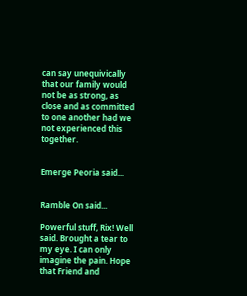can say unequivically that our family would not be as strong, as close and as committed to one another had we not experienced this together.


Emerge Peoria said...


Ramble On said...

Powerful stuff, Rix! Well said. Brought a tear to my eye. I can only imagine the pain. Hope that Friend and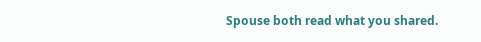Spouse both read what you shared.